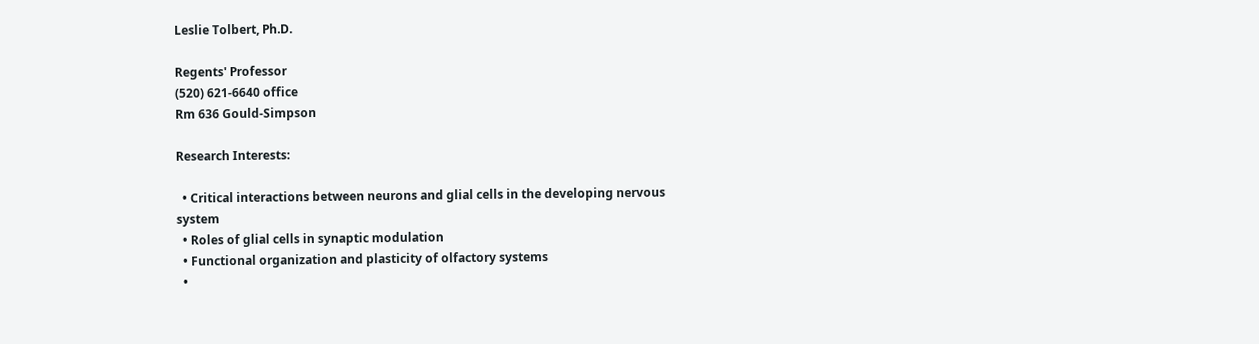Leslie Tolbert, Ph.D.

Regents' Professor
(520) 621-6640 office
Rm 636 Gould-Simpson

Research Interests:

  • Critical interactions between neurons and glial cells in the developing nervous system
  • Roles of glial cells in synaptic modulation
  • Functional organization and plasticity of olfactory systems
  •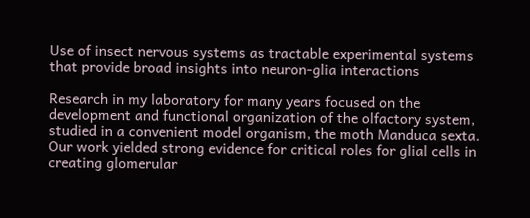Use of insect nervous systems as tractable experimental systems that provide broad insights into neuron-glia interactions

Research in my laboratory for many years focused on the development and functional organization of the olfactory system, studied in a convenient model organism, the moth Manduca sexta.  Our work yielded strong evidence for critical roles for glial cells in creating glomerular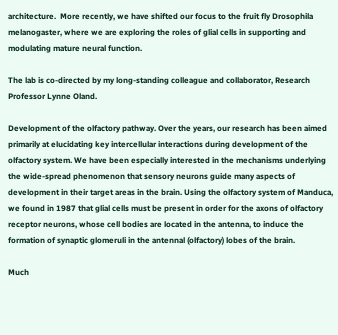architecture.  More recently, we have shifted our focus to the fruit fly Drosophila melanogaster, where we are exploring the roles of glial cells in supporting and modulating mature neural function.

The lab is co-directed by my long-standing colleague and collaborator, Research Professor Lynne Oland.

Development of the olfactory pathway. Over the years, our research has been aimed primarily at elucidating key intercellular interactions during development of the olfactory system. We have been especially interested in the mechanisms underlying the wide-spread phenomenon that sensory neurons guide many aspects of development in their target areas in the brain. Using the olfactory system of Manduca, we found in 1987 that glial cells must be present in order for the axons of olfactory receptor neurons, whose cell bodies are located in the antenna, to induce the formation of synaptic glomeruli in the antennal (olfactory) lobes of the brain.

Much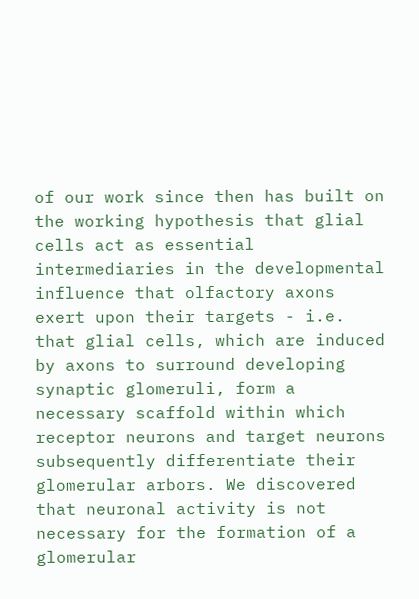of our work since then has built on the working hypothesis that glial cells act as essential intermediaries in the developmental influence that olfactory axons exert upon their targets - i.e. that glial cells, which are induced by axons to surround developing synaptic glomeruli, form a necessary scaffold within which receptor neurons and target neurons subsequently differentiate their glomerular arbors. We discovered that neuronal activity is not necessary for the formation of a glomerular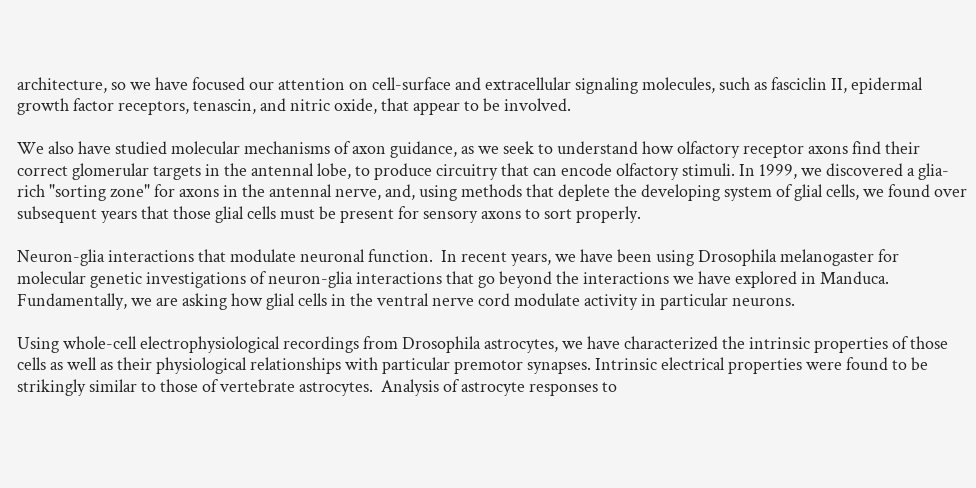architecture, so we have focused our attention on cell-surface and extracellular signaling molecules, such as fasciclin II, epidermal growth factor receptors, tenascin, and nitric oxide, that appear to be involved.

We also have studied molecular mechanisms of axon guidance, as we seek to understand how olfactory receptor axons find their correct glomerular targets in the antennal lobe, to produce circuitry that can encode olfactory stimuli. In 1999, we discovered a glia-rich "sorting zone" for axons in the antennal nerve, and, using methods that deplete the developing system of glial cells, we found over subsequent years that those glial cells must be present for sensory axons to sort properly.

Neuron-glia interactions that modulate neuronal function.  In recent years, we have been using Drosophila melanogaster for molecular genetic investigations of neuron-glia interactions that go beyond the interactions we have explored in Manduca. Fundamentally, we are asking how glial cells in the ventral nerve cord modulate activity in particular neurons.

Using whole-cell electrophysiological recordings from Drosophila astrocytes, we have characterized the intrinsic properties of those cells as well as their physiological relationships with particular premotor synapses. Intrinsic electrical properties were found to be strikingly similar to those of vertebrate astrocytes.  Analysis of astrocyte responses to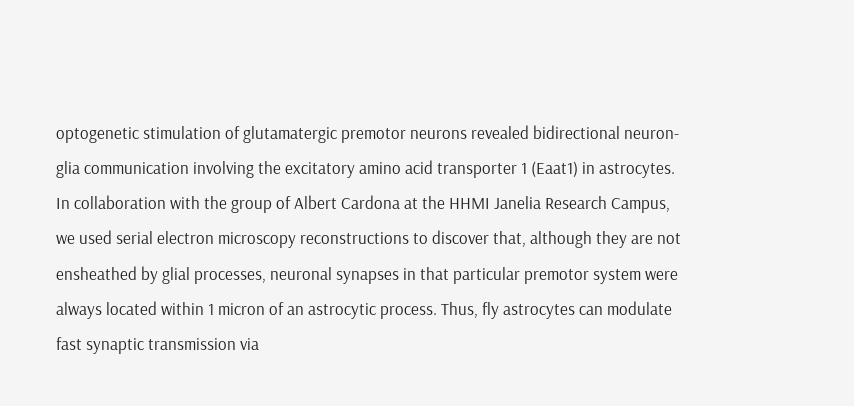optogenetic stimulation of glutamatergic premotor neurons revealed bidirectional neuron-glia communication involving the excitatory amino acid transporter 1 (Eaat1) in astrocytes. In collaboration with the group of Albert Cardona at the HHMI Janelia Research Campus, we used serial electron microscopy reconstructions to discover that, although they are not ensheathed by glial processes, neuronal synapses in that particular premotor system were always located within 1 micron of an astrocytic process. Thus, fly astrocytes can modulate fast synaptic transmission via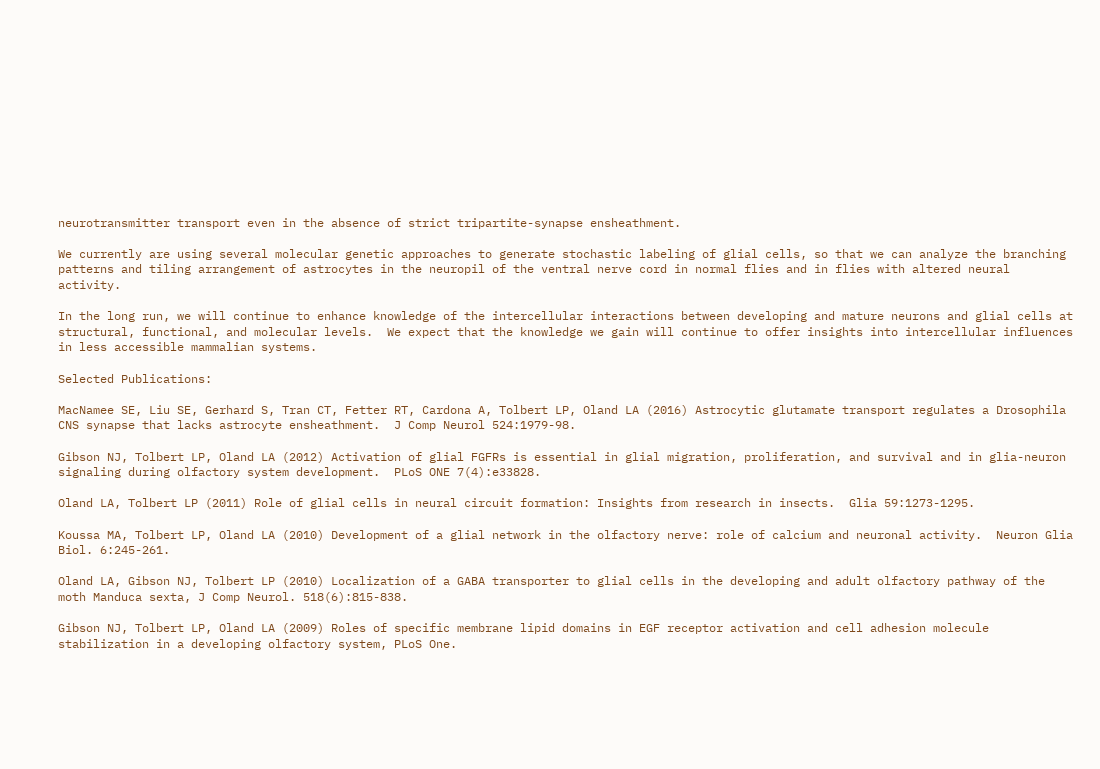neurotransmitter transport even in the absence of strict tripartite-synapse ensheathment.

We currently are using several molecular genetic approaches to generate stochastic labeling of glial cells, so that we can analyze the branching patterns and tiling arrangement of astrocytes in the neuropil of the ventral nerve cord in normal flies and in flies with altered neural activity.

In the long run, we will continue to enhance knowledge of the intercellular interactions between developing and mature neurons and glial cells at structural, functional, and molecular levels.  We expect that the knowledge we gain will continue to offer insights into intercellular influences in less accessible mammalian systems.

Selected Publications:

MacNamee SE, Liu SE, Gerhard S, Tran CT, Fetter RT, Cardona A, Tolbert LP, Oland LA (2016) Astrocytic glutamate transport regulates a Drosophila CNS synapse that lacks astrocyte ensheathment.  J Comp Neurol 524:1979-98.

Gibson NJ, Tolbert LP, Oland LA (2012) Activation of glial FGFRs is essential in glial migration, proliferation, and survival and in glia-neuron signaling during olfactory system development.  PLoS ONE 7(4):e33828.

Oland LA, Tolbert LP (2011) Role of glial cells in neural circuit formation: Insights from research in insects.  Glia 59:1273-1295.

Koussa MA, Tolbert LP, Oland LA (2010) Development of a glial network in the olfactory nerve: role of calcium and neuronal activity.  Neuron Glia Biol. 6:245-261.

Oland LA, Gibson NJ, Tolbert LP (2010) Localization of a GABA transporter to glial cells in the developing and adult olfactory pathway of the moth Manduca sexta, J Comp Neurol. 518(6):815-838.

Gibson NJ, Tolbert LP, Oland LA (2009) Roles of specific membrane lipid domains in EGF receptor activation and cell adhesion molecule stabilization in a developing olfactory system, PLoS One.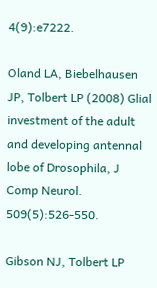4(9):e7222.

Oland LA, Biebelhausen JP, Tolbert LP (2008) Glial investment of the adult and developing antennal lobe of Drosophila, J Comp Neurol. 509(5):526-550.

Gibson NJ, Tolbert LP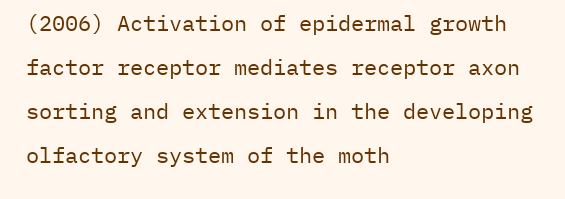(2006) Activation of epidermal growth factor receptor mediates receptor axon sorting and extension in the developing olfactory system of the moth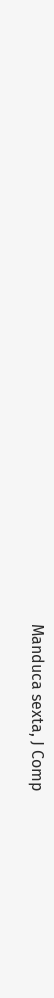Manduca sexta, J Comp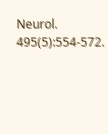Neurol. 495(5):554-572.